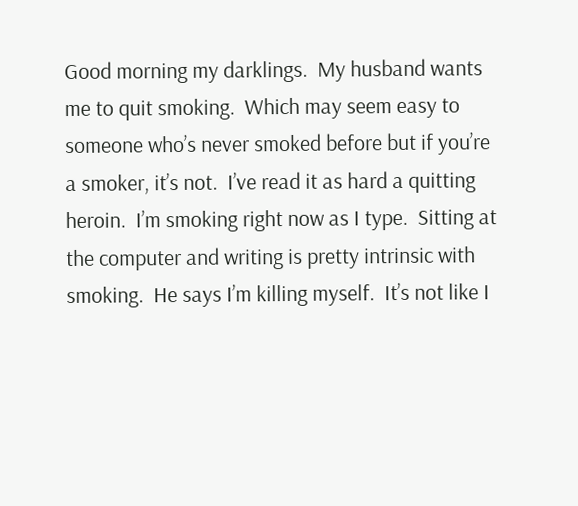Good morning my darklings.  My husband wants me to quit smoking.  Which may seem easy to someone who’s never smoked before but if you’re a smoker, it’s not.  I’ve read it as hard a quitting heroin.  I’m smoking right now as I type.  Sitting at the computer and writing is pretty intrinsic with smoking.  He says I’m killing myself.  It’s not like I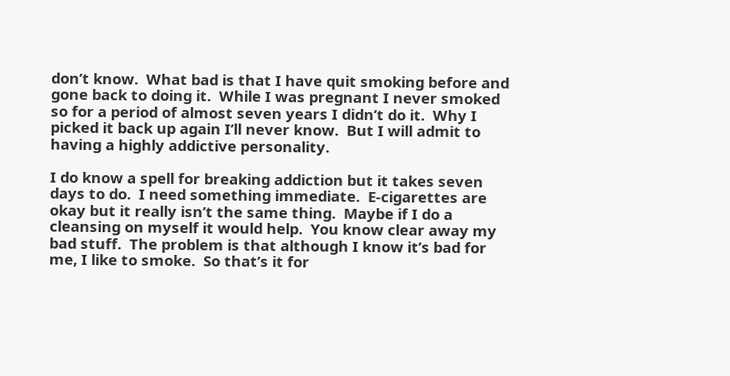don’t know.  What bad is that I have quit smoking before and gone back to doing it.  While I was pregnant I never smoked so for a period of almost seven years I didn’t do it.  Why I picked it back up again I’ll never know.  But I will admit to having a highly addictive personality.

I do know a spell for breaking addiction but it takes seven days to do.  I need something immediate.  E-cigarettes are okay but it really isn’t the same thing.  Maybe if I do a cleansing on myself it would help.  You know clear away my bad stuff.  The problem is that although I know it’s bad for me, I like to smoke.  So that’s it for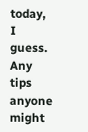today, I guess.  Any tips anyone might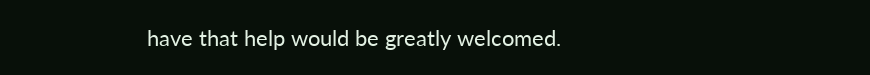have that help would be greatly welcomed.